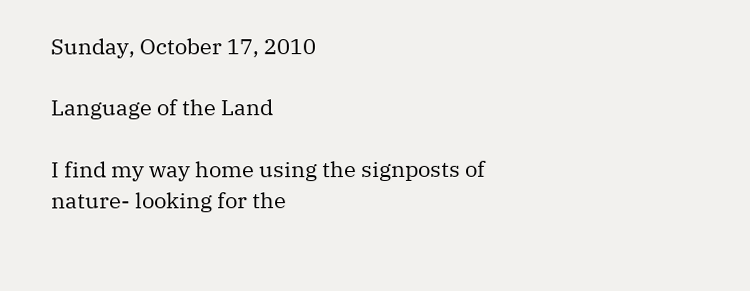Sunday, October 17, 2010

Language of the Land

I find my way home using the signposts of nature- looking for the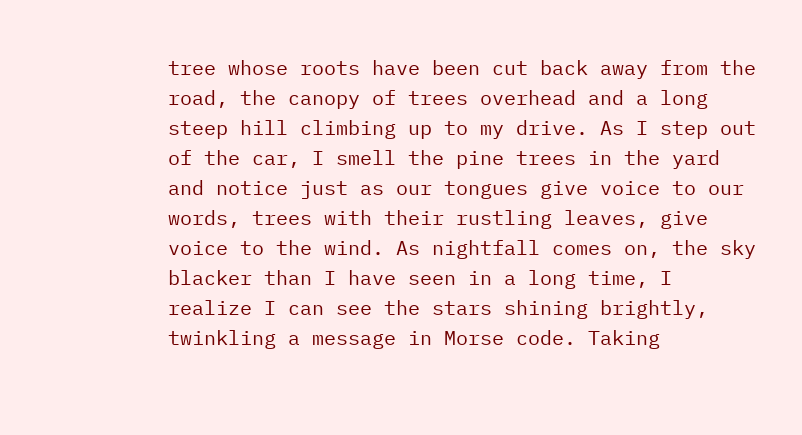tree whose roots have been cut back away from the road, the canopy of trees overhead and a long steep hill climbing up to my drive. As I step out of the car, I smell the pine trees in the yard and notice just as our tongues give voice to our words, trees with their rustling leaves, give voice to the wind. As nightfall comes on, the sky blacker than I have seen in a long time, I realize I can see the stars shining brightly, twinkling a message in Morse code. Taking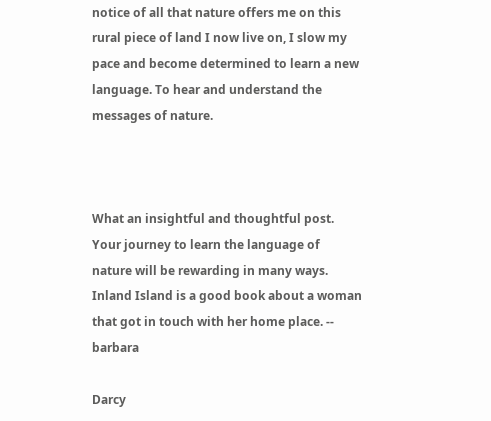notice of all that nature offers me on this rural piece of land I now live on, I slow my pace and become determined to learn a new language. To hear and understand the messages of nature.



What an insightful and thoughtful post. Your journey to learn the language of nature will be rewarding in many ways. Inland Island is a good book about a woman that got in touch with her home place. -- barbara

Darcy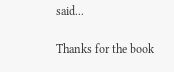said...

Thanks for the book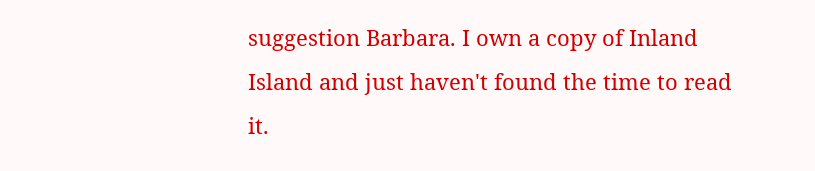suggestion Barbara. I own a copy of Inland Island and just haven't found the time to read it.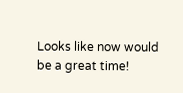Looks like now would be a great time!